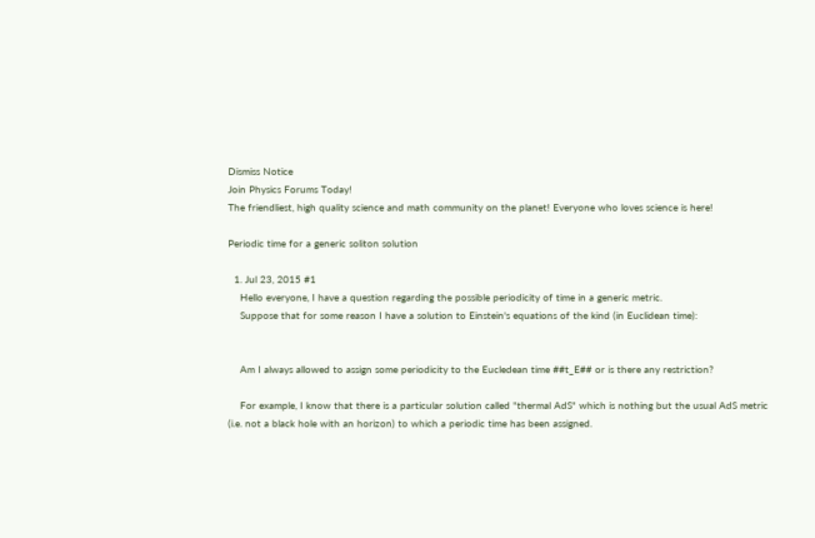Dismiss Notice
Join Physics Forums Today!
The friendliest, high quality science and math community on the planet! Everyone who loves science is here!

Periodic time for a generic soliton solution

  1. Jul 23, 2015 #1
    Hello everyone, I have a question regarding the possible periodicity of time in a generic metric.
    Suppose that for some reason I have a solution to Einstein's equations of the kind (in Euclidean time):


    Am I always allowed to assign some periodicity to the Eucledean time ##t_E## or is there any restriction?

    For example, I know that there is a particular solution called "thermal AdS" which is nothing but the usual AdS metric (i.e. not a black hole with an horizon) to which a periodic time has been assigned.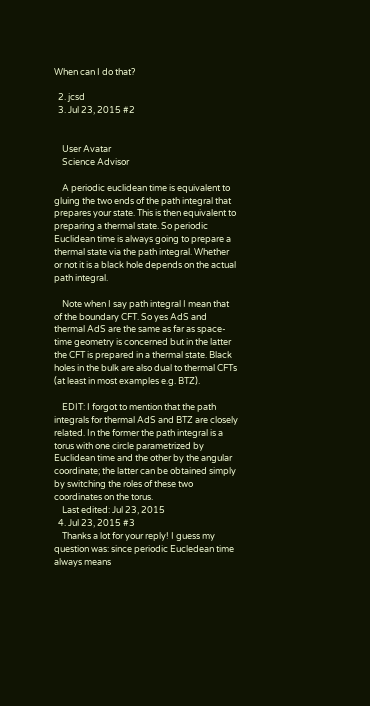When can I do that?

  2. jcsd
  3. Jul 23, 2015 #2


    User Avatar
    Science Advisor

    A periodic euclidean time is equivalent to gluing the two ends of the path integral that prepares your state. This is then equivalent to preparing a thermal state. So periodic Euclidean time is always going to prepare a thermal state via the path integral. Whether or not it is a black hole depends on the actual path integral.

    Note when I say path integral I mean that of the boundary CFT. So yes AdS and thermal AdS are the same as far as space-time geometry is concerned but in the latter the CFT is prepared in a thermal state. Black holes in the bulk are also dual to thermal CFTs (at least in most examples e.g. BTZ).

    EDIT: I forgot to mention that the path integrals for thermal AdS and BTZ are closely related. In the former the path integral is a torus with one circle parametrized by Euclidean time and the other by the angular coordinate; the latter can be obtained simply by switching the roles of these two coordinates on the torus.
    Last edited: Jul 23, 2015
  4. Jul 23, 2015 #3
    Thanks a lot for your reply! I guess my question was: since periodic Eucledean time always means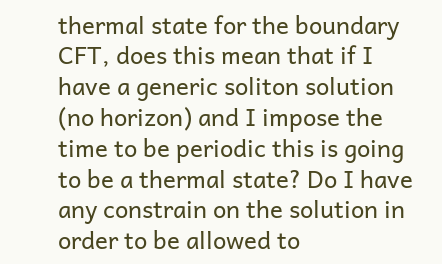thermal state for the boundary CFT, does this mean that if I have a generic soliton solution (no horizon) and I impose the time to be periodic this is going to be a thermal state? Do I have any constrain on the solution in order to be allowed to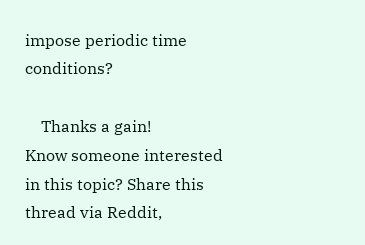impose periodic time conditions?

    Thanks a gain!
Know someone interested in this topic? Share this thread via Reddit,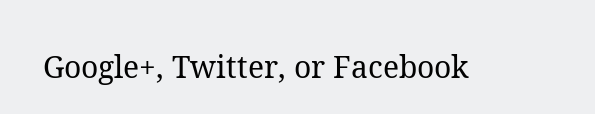Google+, Twitter, or Facebook